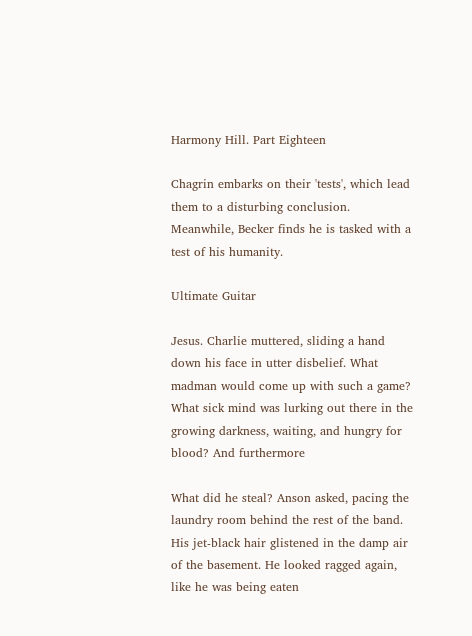Harmony Hill. Part Eighteen

Chagrin embarks on their 'tests', which lead them to a disturbing conclusion. Meanwhile, Becker finds he is tasked with a test of his humanity.

Ultimate Guitar

Jesus. Charlie muttered, sliding a hand down his face in utter disbelief. What madman would come up with such a game? What sick mind was lurking out there in the growing darkness, waiting, and hungry for blood? And furthermore

What did he steal? Anson asked, pacing the laundry room behind the rest of the band. His jet-black hair glistened in the damp air of the basement. He looked ragged again, like he was being eaten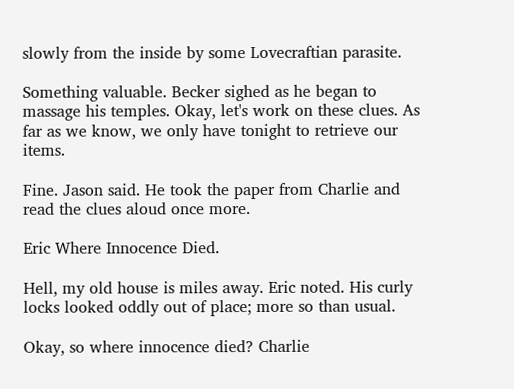slowly from the inside by some Lovecraftian parasite.

Something valuable. Becker sighed as he began to massage his temples. Okay, let's work on these clues. As far as we know, we only have tonight to retrieve our items.

Fine. Jason said. He took the paper from Charlie and read the clues aloud once more.

Eric Where Innocence Died.

Hell, my old house is miles away. Eric noted. His curly locks looked oddly out of place; more so than usual.

Okay, so where innocence died? Charlie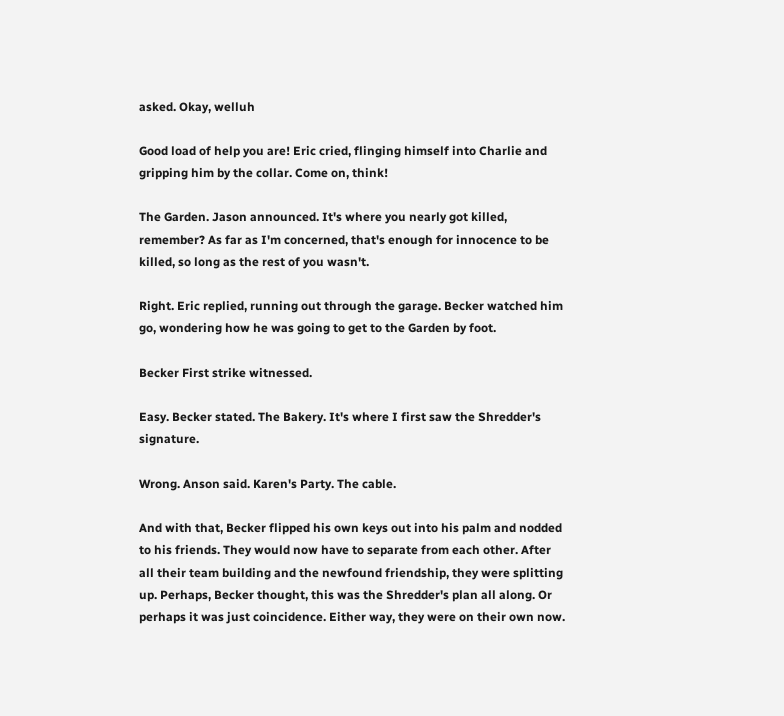asked. Okay, welluh

Good load of help you are! Eric cried, flinging himself into Charlie and gripping him by the collar. Come on, think!

The Garden. Jason announced. It's where you nearly got killed, remember? As far as I'm concerned, that's enough for innocence to be killed, so long as the rest of you wasn't.

Right. Eric replied, running out through the garage. Becker watched him go, wondering how he was going to get to the Garden by foot.

Becker First strike witnessed.

Easy. Becker stated. The Bakery. It's where I first saw the Shredder's signature.

Wrong. Anson said. Karen's Party. The cable.

And with that, Becker flipped his own keys out into his palm and nodded to his friends. They would now have to separate from each other. After all their team building and the newfound friendship, they were splitting up. Perhaps, Becker thought, this was the Shredder's plan all along. Or perhaps it was just coincidence. Either way, they were on their own now.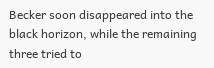Becker soon disappeared into the black horizon, while the remaining three tried to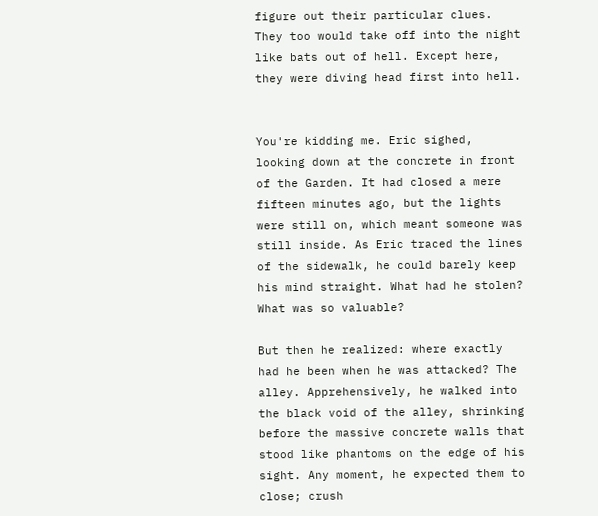figure out their particular clues. They too would take off into the night like bats out of hell. Except here, they were diving head first into hell.


You're kidding me. Eric sighed, looking down at the concrete in front of the Garden. It had closed a mere fifteen minutes ago, but the lights were still on, which meant someone was still inside. As Eric traced the lines of the sidewalk, he could barely keep his mind straight. What had he stolen? What was so valuable?

But then he realized: where exactly had he been when he was attacked? The alley. Apprehensively, he walked into the black void of the alley, shrinking before the massive concrete walls that stood like phantoms on the edge of his sight. Any moment, he expected them to close; crush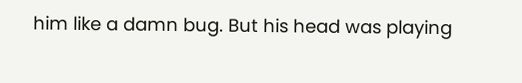him like a damn bug. But his head was playing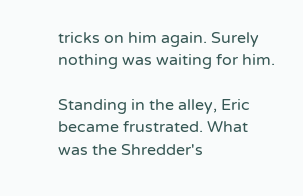tricks on him again. Surely nothing was waiting for him.

Standing in the alley, Eric became frustrated. What was the Shredder's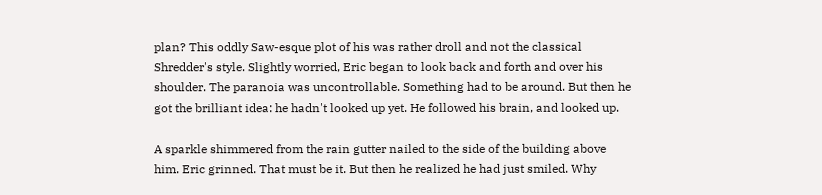plan? This oddly Saw-esque plot of his was rather droll and not the classical Shredder's style. Slightly worried, Eric began to look back and forth and over his shoulder. The paranoia was uncontrollable. Something had to be around. But then he got the brilliant idea: he hadn't looked up yet. He followed his brain, and looked up.

A sparkle shimmered from the rain gutter nailed to the side of the building above him. Eric grinned. That must be it. But then he realized he had just smiled. Why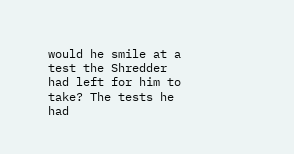would he smile at a test the Shredder had left for him to take? The tests he had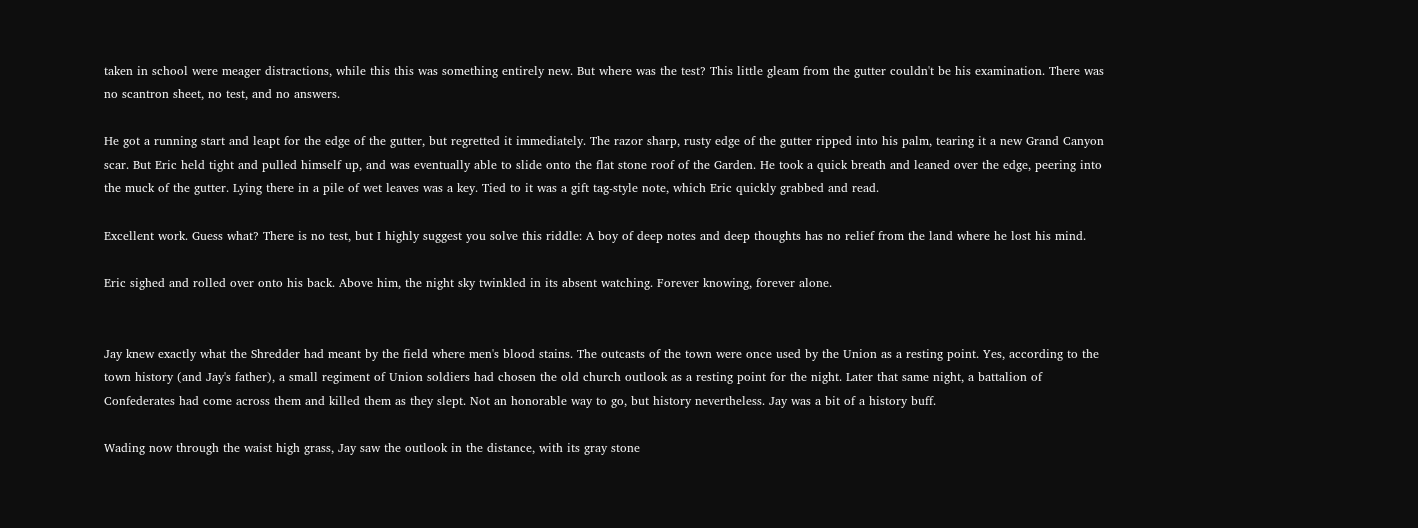taken in school were meager distractions, while this this was something entirely new. But where was the test? This little gleam from the gutter couldn't be his examination. There was no scantron sheet, no test, and no answers.

He got a running start and leapt for the edge of the gutter, but regretted it immediately. The razor sharp, rusty edge of the gutter ripped into his palm, tearing it a new Grand Canyon scar. But Eric held tight and pulled himself up, and was eventually able to slide onto the flat stone roof of the Garden. He took a quick breath and leaned over the edge, peering into the muck of the gutter. Lying there in a pile of wet leaves was a key. Tied to it was a gift tag-style note, which Eric quickly grabbed and read.

Excellent work. Guess what? There is no test, but I highly suggest you solve this riddle: A boy of deep notes and deep thoughts has no relief from the land where he lost his mind.

Eric sighed and rolled over onto his back. Above him, the night sky twinkled in its absent watching. Forever knowing, forever alone.


Jay knew exactly what the Shredder had meant by the field where men's blood stains. The outcasts of the town were once used by the Union as a resting point. Yes, according to the town history (and Jay's father), a small regiment of Union soldiers had chosen the old church outlook as a resting point for the night. Later that same night, a battalion of Confederates had come across them and killed them as they slept. Not an honorable way to go, but history nevertheless. Jay was a bit of a history buff.

Wading now through the waist high grass, Jay saw the outlook in the distance, with its gray stone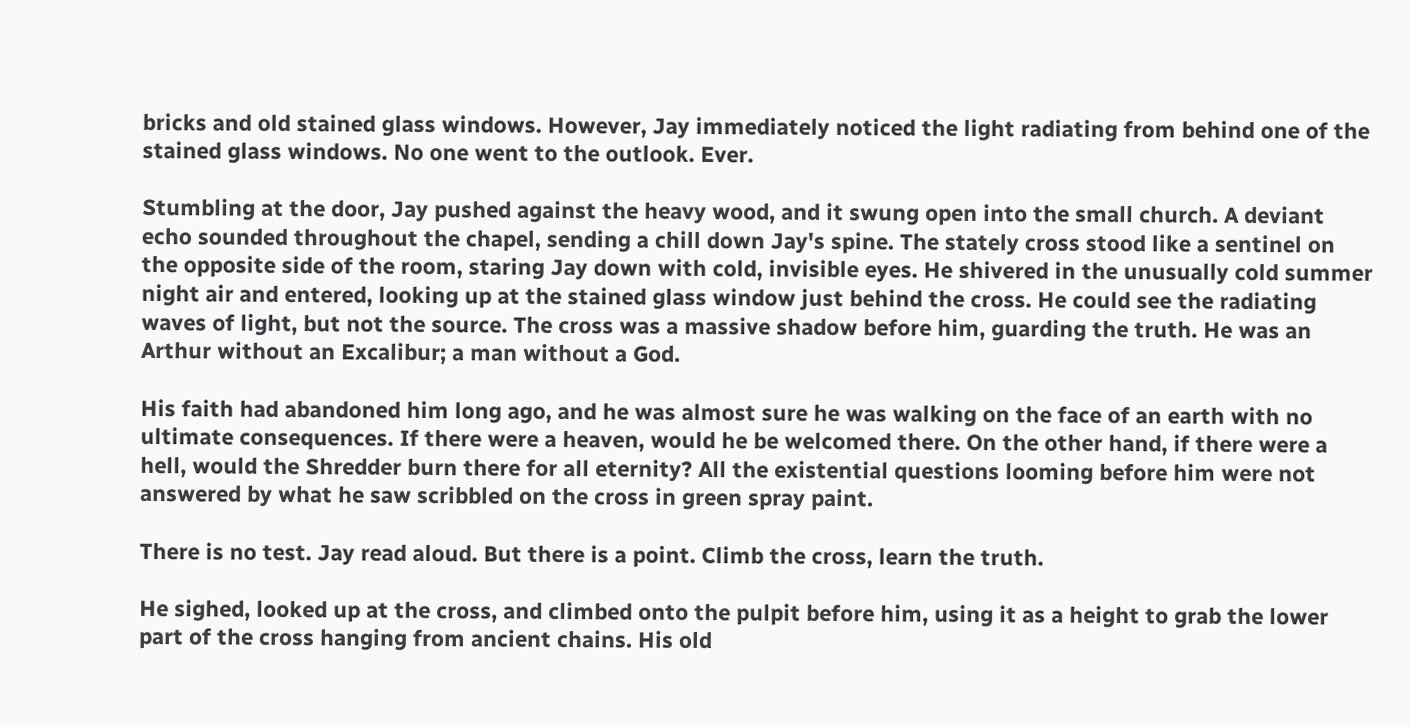bricks and old stained glass windows. However, Jay immediately noticed the light radiating from behind one of the stained glass windows. No one went to the outlook. Ever.

Stumbling at the door, Jay pushed against the heavy wood, and it swung open into the small church. A deviant echo sounded throughout the chapel, sending a chill down Jay's spine. The stately cross stood like a sentinel on the opposite side of the room, staring Jay down with cold, invisible eyes. He shivered in the unusually cold summer night air and entered, looking up at the stained glass window just behind the cross. He could see the radiating waves of light, but not the source. The cross was a massive shadow before him, guarding the truth. He was an Arthur without an Excalibur; a man without a God.

His faith had abandoned him long ago, and he was almost sure he was walking on the face of an earth with no ultimate consequences. If there were a heaven, would he be welcomed there. On the other hand, if there were a hell, would the Shredder burn there for all eternity? All the existential questions looming before him were not answered by what he saw scribbled on the cross in green spray paint.

There is no test. Jay read aloud. But there is a point. Climb the cross, learn the truth.

He sighed, looked up at the cross, and climbed onto the pulpit before him, using it as a height to grab the lower part of the cross hanging from ancient chains. His old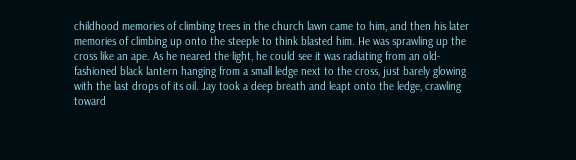childhood memories of climbing trees in the church lawn came to him, and then his later memories of climbing up onto the steeple to think blasted him. He was sprawling up the cross like an ape. As he neared the light, he could see it was radiating from an old-fashioned black lantern hanging from a small ledge next to the cross, just barely glowing with the last drops of its oil. Jay took a deep breath and leapt onto the ledge, crawling toward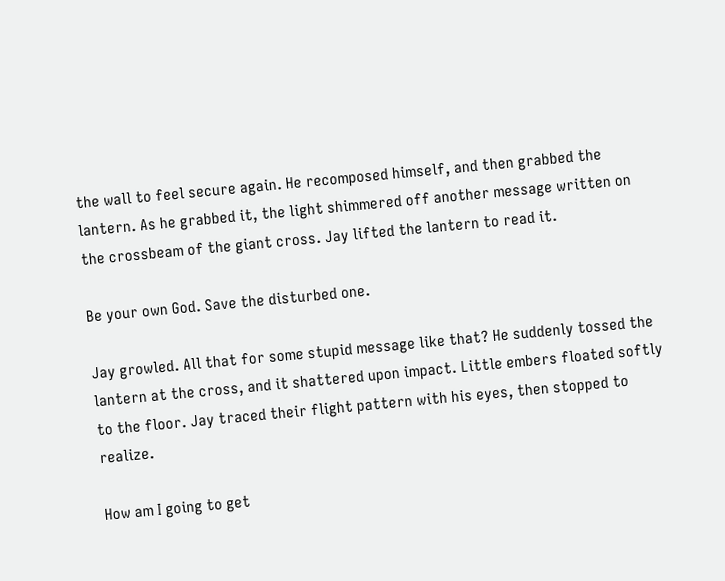the wall to feel secure again. He recomposed himself, and then grabbed the lantern. As he grabbed it, the light shimmered off another message written on the crossbeam of the giant cross. Jay lifted the lantern to read it.

Be your own God. Save the disturbed one.

Jay growled. All that for some stupid message like that? He suddenly tossed the lantern at the cross, and it shattered upon impact. Little embers floated softly to the floor. Jay traced their flight pattern with his eyes, then stopped to realize.

How am I going to get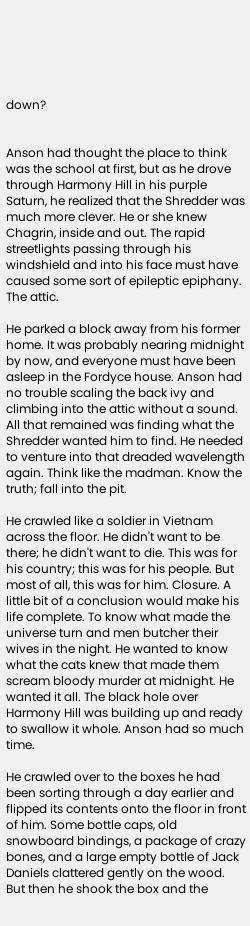down?


Anson had thought the place to think was the school at first, but as he drove through Harmony Hill in his purple Saturn, he realized that the Shredder was much more clever. He or she knew Chagrin, inside and out. The rapid streetlights passing through his windshield and into his face must have caused some sort of epileptic epiphany. The attic.

He parked a block away from his former home. It was probably nearing midnight by now, and everyone must have been asleep in the Fordyce house. Anson had no trouble scaling the back ivy and climbing into the attic without a sound. All that remained was finding what the Shredder wanted him to find. He needed to venture into that dreaded wavelength again. Think like the madman. Know the truth; fall into the pit.

He crawled like a soldier in Vietnam across the floor. He didn't want to be there; he didn't want to die. This was for his country; this was for his people. But most of all, this was for him. Closure. A little bit of a conclusion would make his life complete. To know what made the universe turn and men butcher their wives in the night. He wanted to know what the cats knew that made them scream bloody murder at midnight. He wanted it all. The black hole over Harmony Hill was building up and ready to swallow it whole. Anson had so much time.

He crawled over to the boxes he had been sorting through a day earlier and flipped its contents onto the floor in front of him. Some bottle caps, old snowboard bindings, a package of crazy bones, and a large empty bottle of Jack Daniels clattered gently on the wood. But then he shook the box and the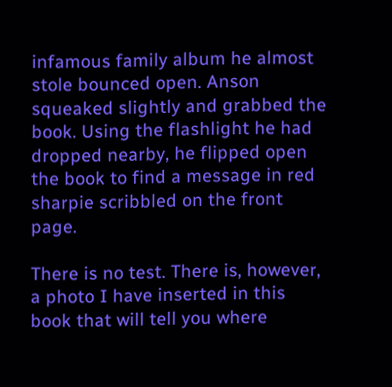infamous family album he almost stole bounced open. Anson squeaked slightly and grabbed the book. Using the flashlight he had dropped nearby, he flipped open the book to find a message in red sharpie scribbled on the front page.

There is no test. There is, however, a photo I have inserted in this book that will tell you where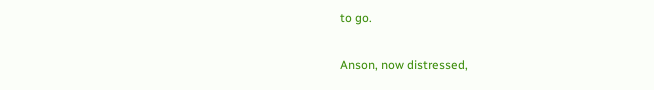to go.

Anson, now distressed,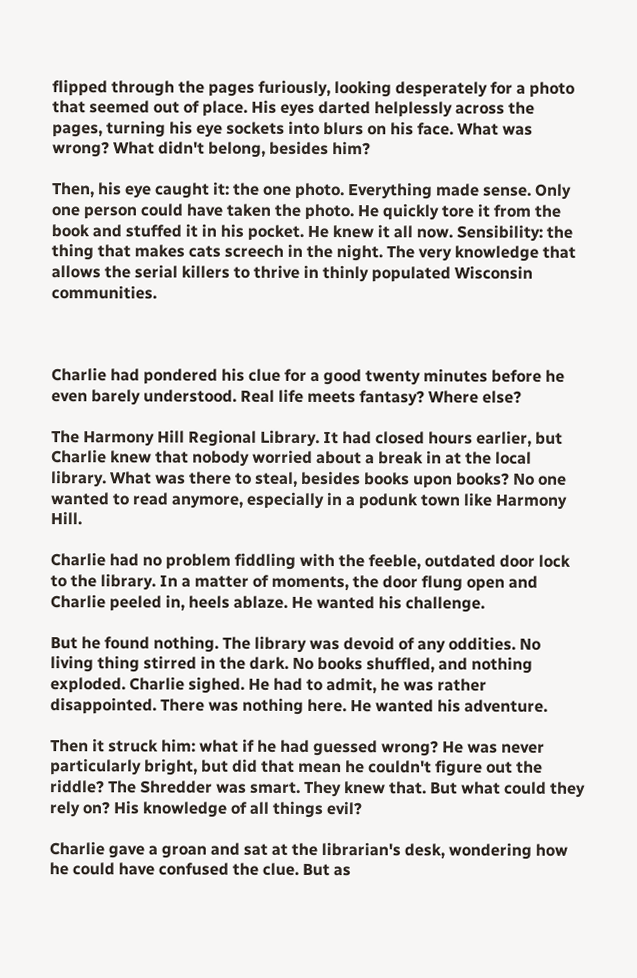flipped through the pages furiously, looking desperately for a photo that seemed out of place. His eyes darted helplessly across the pages, turning his eye sockets into blurs on his face. What was wrong? What didn't belong, besides him?

Then, his eye caught it: the one photo. Everything made sense. Only one person could have taken the photo. He quickly tore it from the book and stuffed it in his pocket. He knew it all now. Sensibility: the thing that makes cats screech in the night. The very knowledge that allows the serial killers to thrive in thinly populated Wisconsin communities.



Charlie had pondered his clue for a good twenty minutes before he even barely understood. Real life meets fantasy? Where else?

The Harmony Hill Regional Library. It had closed hours earlier, but Charlie knew that nobody worried about a break in at the local library. What was there to steal, besides books upon books? No one wanted to read anymore, especially in a podunk town like Harmony Hill.

Charlie had no problem fiddling with the feeble, outdated door lock to the library. In a matter of moments, the door flung open and Charlie peeled in, heels ablaze. He wanted his challenge.

But he found nothing. The library was devoid of any oddities. No living thing stirred in the dark. No books shuffled, and nothing exploded. Charlie sighed. He had to admit, he was rather disappointed. There was nothing here. He wanted his adventure.

Then it struck him: what if he had guessed wrong? He was never particularly bright, but did that mean he couldn't figure out the riddle? The Shredder was smart. They knew that. But what could they rely on? His knowledge of all things evil?

Charlie gave a groan and sat at the librarian's desk, wondering how he could have confused the clue. But as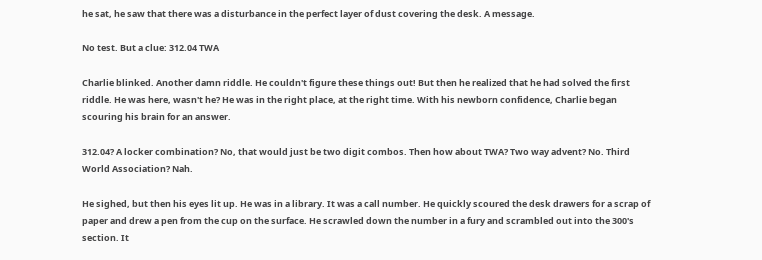he sat, he saw that there was a disturbance in the perfect layer of dust covering the desk. A message.

No test. But a clue: 312.04 TWA

Charlie blinked. Another damn riddle. He couldn't figure these things out! But then he realized that he had solved the first riddle. He was here, wasn't he? He was in the right place, at the right time. With his newborn confidence, Charlie began scouring his brain for an answer.

312.04? A locker combination? No, that would just be two digit combos. Then how about TWA? Two way advent? No. Third World Association? Nah.

He sighed, but then his eyes lit up. He was in a library. It was a call number. He quickly scoured the desk drawers for a scrap of paper and drew a pen from the cup on the surface. He scrawled down the number in a fury and scrambled out into the 300's section. It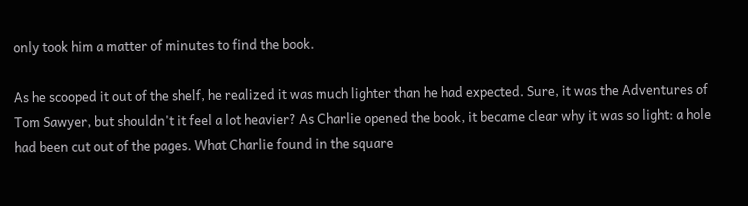only took him a matter of minutes to find the book.

As he scooped it out of the shelf, he realized it was much lighter than he had expected. Sure, it was the Adventures of Tom Sawyer, but shouldn't it feel a lot heavier? As Charlie opened the book, it became clear why it was so light: a hole had been cut out of the pages. What Charlie found in the square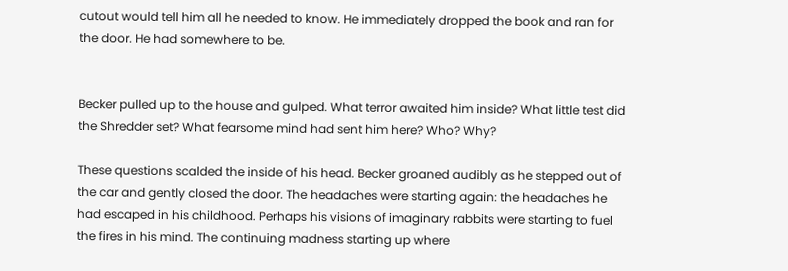cutout would tell him all he needed to know. He immediately dropped the book and ran for the door. He had somewhere to be.


Becker pulled up to the house and gulped. What terror awaited him inside? What little test did the Shredder set? What fearsome mind had sent him here? Who? Why?

These questions scalded the inside of his head. Becker groaned audibly as he stepped out of the car and gently closed the door. The headaches were starting again: the headaches he had escaped in his childhood. Perhaps his visions of imaginary rabbits were starting to fuel the fires in his mind. The continuing madness starting up where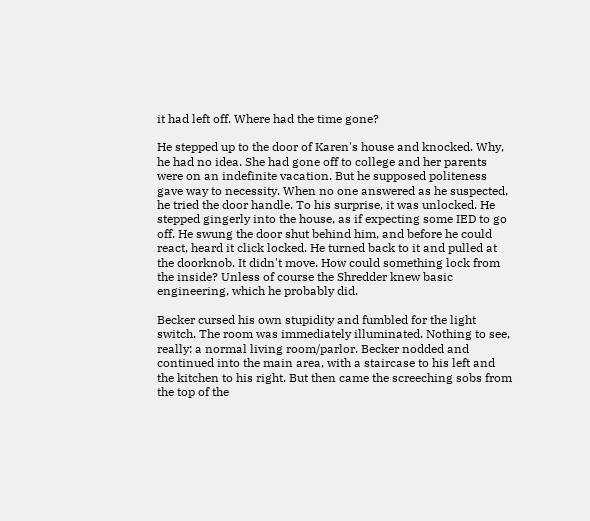it had left off. Where had the time gone?

He stepped up to the door of Karen's house and knocked. Why, he had no idea. She had gone off to college and her parents were on an indefinite vacation. But he supposed politeness gave way to necessity. When no one answered as he suspected, he tried the door handle. To his surprise, it was unlocked. He stepped gingerly into the house, as if expecting some IED to go off. He swung the door shut behind him, and before he could react, heard it click locked. He turned back to it and pulled at the doorknob. It didn't move. How could something lock from the inside? Unless of course the Shredder knew basic engineering, which he probably did.

Becker cursed his own stupidity and fumbled for the light switch. The room was immediately illuminated. Nothing to see, really: a normal living room/parlor. Becker nodded and continued into the main area, with a staircase to his left and the kitchen to his right. But then came the screeching sobs from the top of the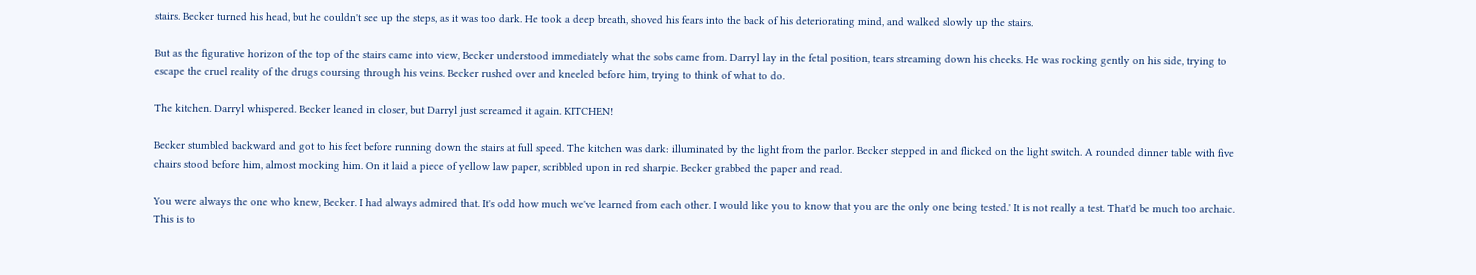stairs. Becker turned his head, but he couldn't see up the steps, as it was too dark. He took a deep breath, shoved his fears into the back of his deteriorating mind, and walked slowly up the stairs.

But as the figurative horizon of the top of the stairs came into view, Becker understood immediately what the sobs came from. Darryl lay in the fetal position, tears streaming down his cheeks. He was rocking gently on his side, trying to escape the cruel reality of the drugs coursing through his veins. Becker rushed over and kneeled before him, trying to think of what to do.

The kitchen. Darryl whispered. Becker leaned in closer, but Darryl just screamed it again. KITCHEN!

Becker stumbled backward and got to his feet before running down the stairs at full speed. The kitchen was dark: illuminated by the light from the parlor. Becker stepped in and flicked on the light switch. A rounded dinner table with five chairs stood before him, almost mocking him. On it laid a piece of yellow law paper, scribbled upon in red sharpie. Becker grabbed the paper and read.

You were always the one who knew, Becker. I had always admired that. It's odd how much we've learned from each other. I would like you to know that you are the only one being tested.' It is not really a test. That'd be much too archaic. This is to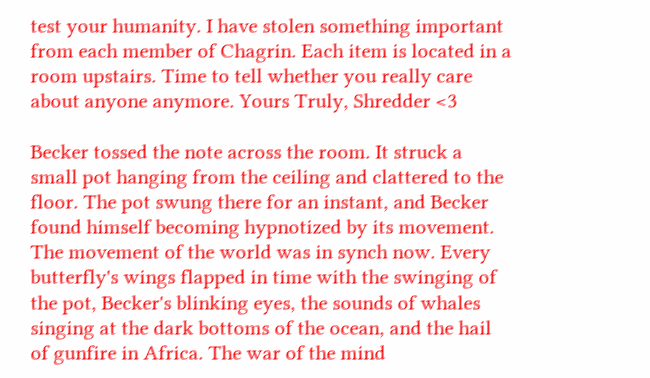test your humanity. I have stolen something important from each member of Chagrin. Each item is located in a room upstairs. Time to tell whether you really care about anyone anymore. Yours Truly, Shredder <3

Becker tossed the note across the room. It struck a small pot hanging from the ceiling and clattered to the floor. The pot swung there for an instant, and Becker found himself becoming hypnotized by its movement. The movement of the world was in synch now. Every butterfly's wings flapped in time with the swinging of the pot, Becker's blinking eyes, the sounds of whales singing at the dark bottoms of the ocean, and the hail of gunfire in Africa. The war of the mind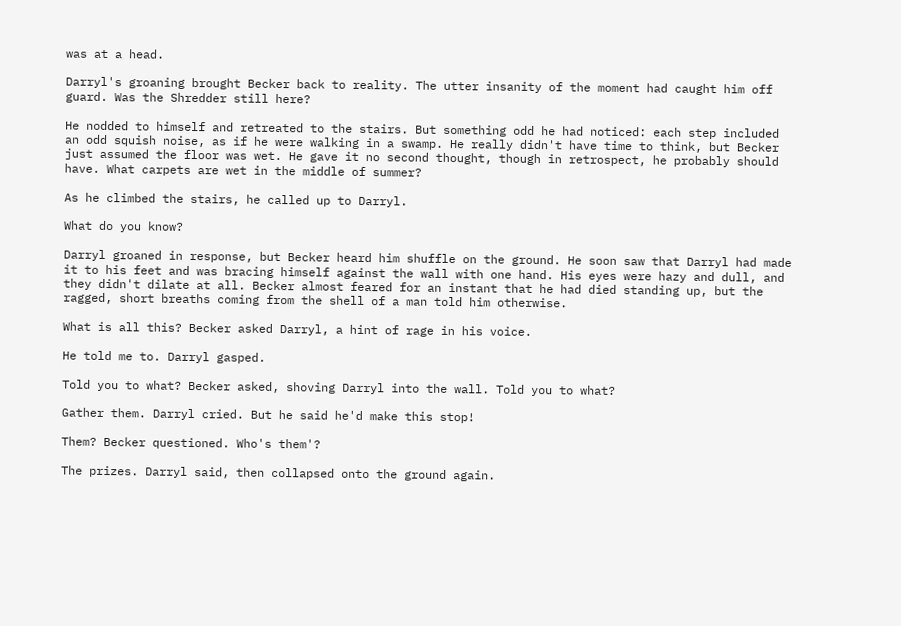was at a head.

Darryl's groaning brought Becker back to reality. The utter insanity of the moment had caught him off guard. Was the Shredder still here?

He nodded to himself and retreated to the stairs. But something odd he had noticed: each step included an odd squish noise, as if he were walking in a swamp. He really didn't have time to think, but Becker just assumed the floor was wet. He gave it no second thought, though in retrospect, he probably should have. What carpets are wet in the middle of summer?

As he climbed the stairs, he called up to Darryl.

What do you know?

Darryl groaned in response, but Becker heard him shuffle on the ground. He soon saw that Darryl had made it to his feet and was bracing himself against the wall with one hand. His eyes were hazy and dull, and they didn't dilate at all. Becker almost feared for an instant that he had died standing up, but the ragged, short breaths coming from the shell of a man told him otherwise.

What is all this? Becker asked Darryl, a hint of rage in his voice.

He told me to. Darryl gasped.

Told you to what? Becker asked, shoving Darryl into the wall. Told you to what?

Gather them. Darryl cried. But he said he'd make this stop!

Them? Becker questioned. Who's them'?

The prizes. Darryl said, then collapsed onto the ground again.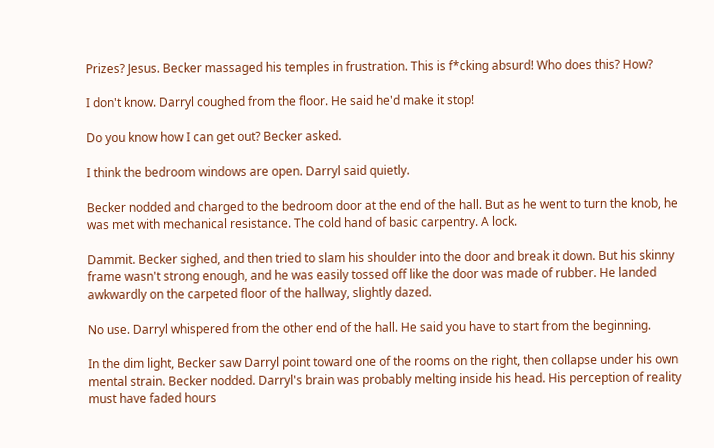Prizes? Jesus. Becker massaged his temples in frustration. This is f*cking absurd! Who does this? How?

I don't know. Darryl coughed from the floor. He said he'd make it stop!

Do you know how I can get out? Becker asked.

I think the bedroom windows are open. Darryl said quietly.

Becker nodded and charged to the bedroom door at the end of the hall. But as he went to turn the knob, he was met with mechanical resistance. The cold hand of basic carpentry. A lock.

Dammit. Becker sighed, and then tried to slam his shoulder into the door and break it down. But his skinny frame wasn't strong enough, and he was easily tossed off like the door was made of rubber. He landed awkwardly on the carpeted floor of the hallway, slightly dazed.

No use. Darryl whispered from the other end of the hall. He said you have to start from the beginning.

In the dim light, Becker saw Darryl point toward one of the rooms on the right, then collapse under his own mental strain. Becker nodded. Darryl's brain was probably melting inside his head. His perception of reality must have faded hours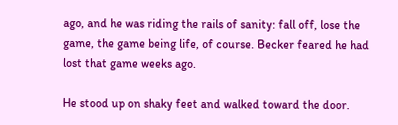ago, and he was riding the rails of sanity: fall off, lose the game, the game being life, of course. Becker feared he had lost that game weeks ago.

He stood up on shaky feet and walked toward the door.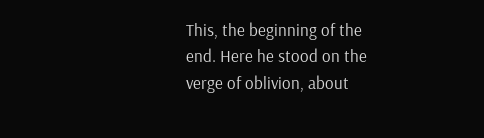This, the beginning of the end. Here he stood on the verge of oblivion, about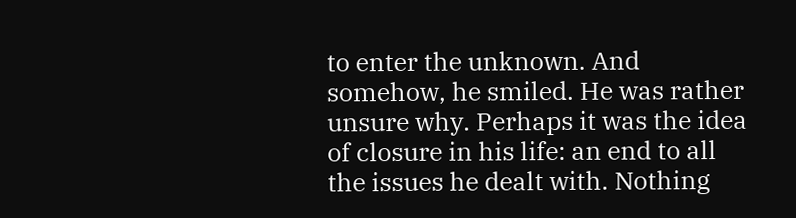to enter the unknown. And somehow, he smiled. He was rather unsure why. Perhaps it was the idea of closure in his life: an end to all the issues he dealt with. Nothing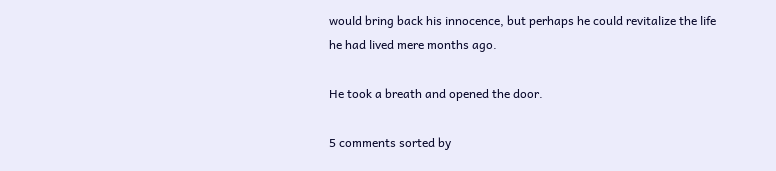would bring back his innocence, but perhaps he could revitalize the life he had lived mere months ago.

He took a breath and opened the door.

5 comments sorted by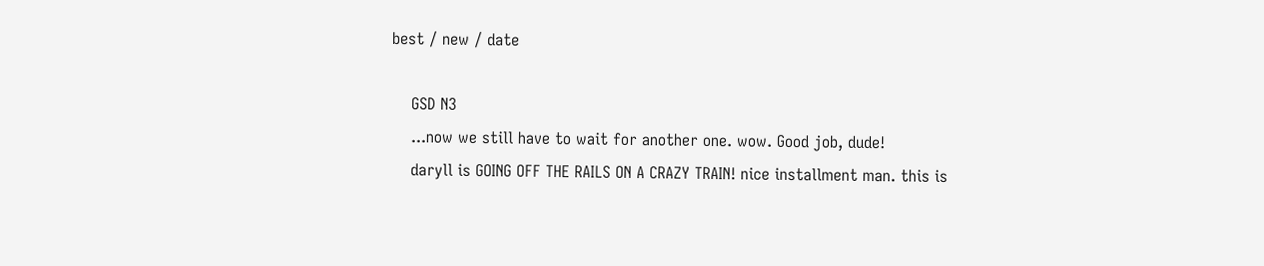best / new / date

    GSD N3
    ...now we still have to wait for another one. wow. Good job, dude!
    daryll is GOING OFF THE RAILS ON A CRAZY TRAIN! nice installment man. this is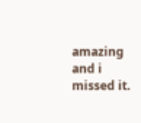amazing and i missed it.